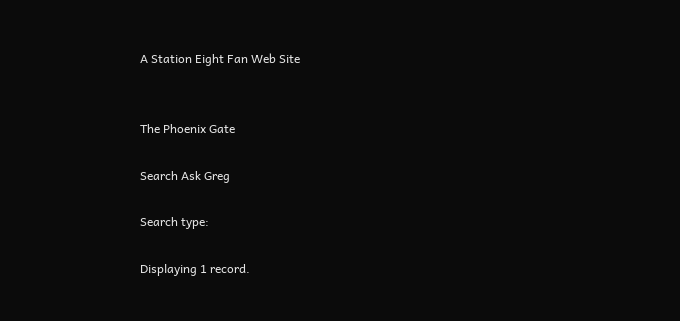A Station Eight Fan Web Site


The Phoenix Gate

Search Ask Greg

Search type:

Displaying 1 record.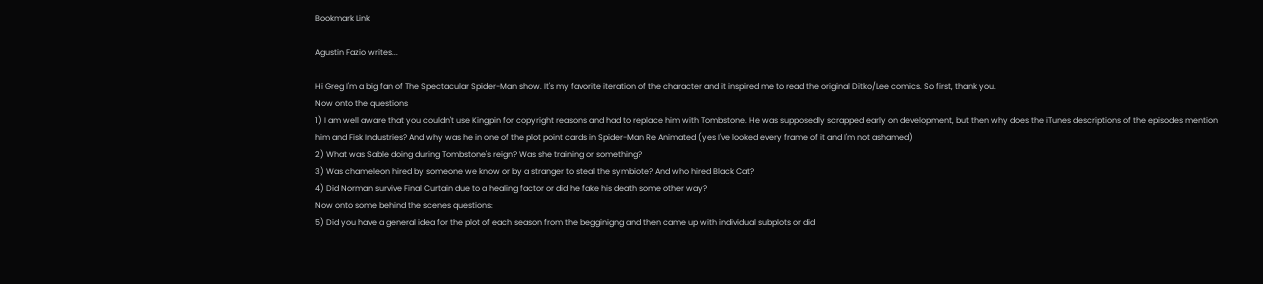Bookmark Link

Agustin Fazio writes...

Hi Greg I'm a big fan of The Spectacular Spider-Man show. It's my favorite iteration of the character and it inspired me to read the original Ditko/Lee comics. So first, thank you.
Now onto the questions
1) I am well aware that you couldn't use Kingpin for copyright reasons and had to replace him with Tombstone. He was supposedly scrapped early on development, but then why does the iTunes descriptions of the episodes mention him and Fisk Industries? And why was he in one of the plot point cards in Spider-Man Re Animated (yes I've looked every frame of it and I'm not ashamed)
2) What was Sable doing during Tombstone's reign? Was she training or something?
3) Was chameleon hired by someone we know or by a stranger to steal the symbiote? And who hired Black Cat?
4) Did Norman survive Final Curtain due to a healing factor or did he fake his death some other way?
Now onto some behind the scenes questions:
5) Did you have a general idea for the plot of each season from the begginigng and then came up with individual subplots or did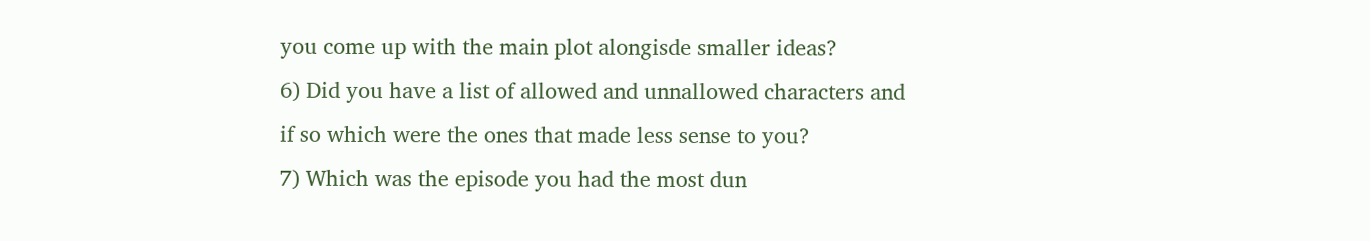you come up with the main plot alongisde smaller ideas?
6) Did you have a list of allowed and unnallowed characters and if so which were the ones that made less sense to you?
7) Which was the episode you had the most dun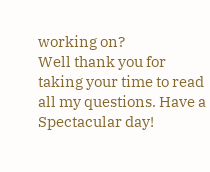working on?
Well thank you for taking your time to read all my questions. Have a Spectacular day!